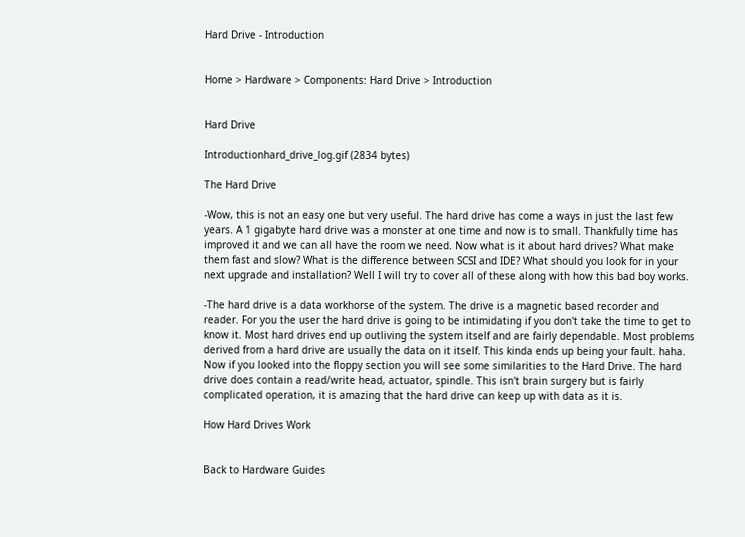Hard Drive - Introduction


Home > Hardware > Components: Hard Drive > Introduction


Hard Drive

Introductionhard_drive_log.gif (2834 bytes)

The Hard Drive

-Wow, this is not an easy one but very useful. The hard drive has come a ways in just the last few years. A 1 gigabyte hard drive was a monster at one time and now is to small. Thankfully time has improved it and we can all have the room we need. Now what is it about hard drives? What make them fast and slow? What is the difference between SCSI and IDE? What should you look for in your next upgrade and installation? Well I will try to cover all of these along with how this bad boy works.

-The hard drive is a data workhorse of the system. The drive is a magnetic based recorder and reader. For you the user the hard drive is going to be intimidating if you don't take the time to get to know it. Most hard drives end up outliving the system itself and are fairly dependable. Most problems derived from a hard drive are usually the data on it itself. This kinda ends up being your fault. haha. Now if you looked into the floppy section you will see some similarities to the Hard Drive. The hard drive does contain a read/write head, actuator, spindle. This isn't brain surgery but is fairly complicated operation, it is amazing that the hard drive can keep up with data as it is.

How Hard Drives Work


Back to Hardware Guides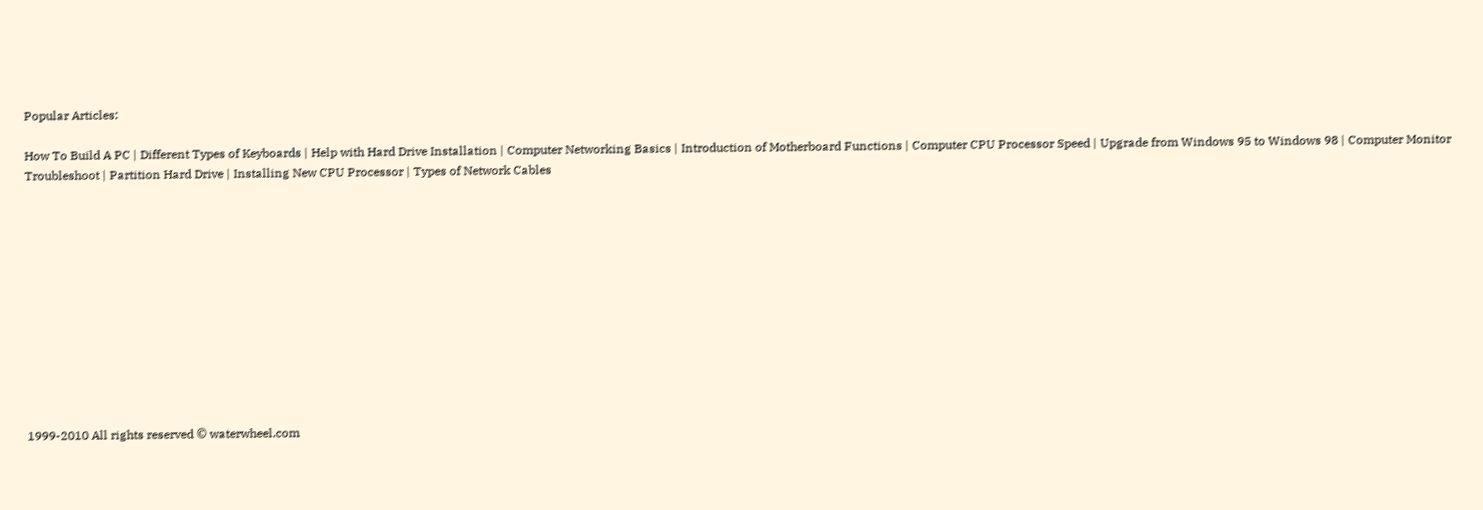Popular Articles:

How To Build A PC | Different Types of Keyboards | Help with Hard Drive Installation | Computer Networking Basics | Introduction of Motherboard Functions | Computer CPU Processor Speed | Upgrade from Windows 95 to Windows 98 | Computer Monitor Troubleshoot | Partition Hard Drive | Installing New CPU Processor | Types of Network Cables












1999-2010 All rights reserved © waterwheel.com